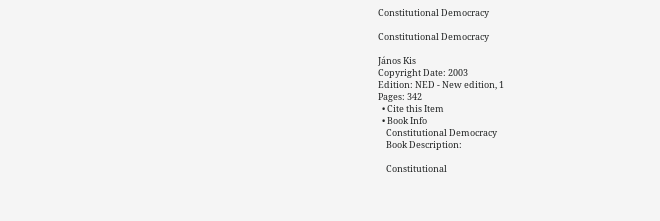Constitutional Democracy

Constitutional Democracy

János Kis
Copyright Date: 2003
Edition: NED - New edition, 1
Pages: 342
  • Cite this Item
  • Book Info
    Constitutional Democracy
    Book Description:

    Constitutional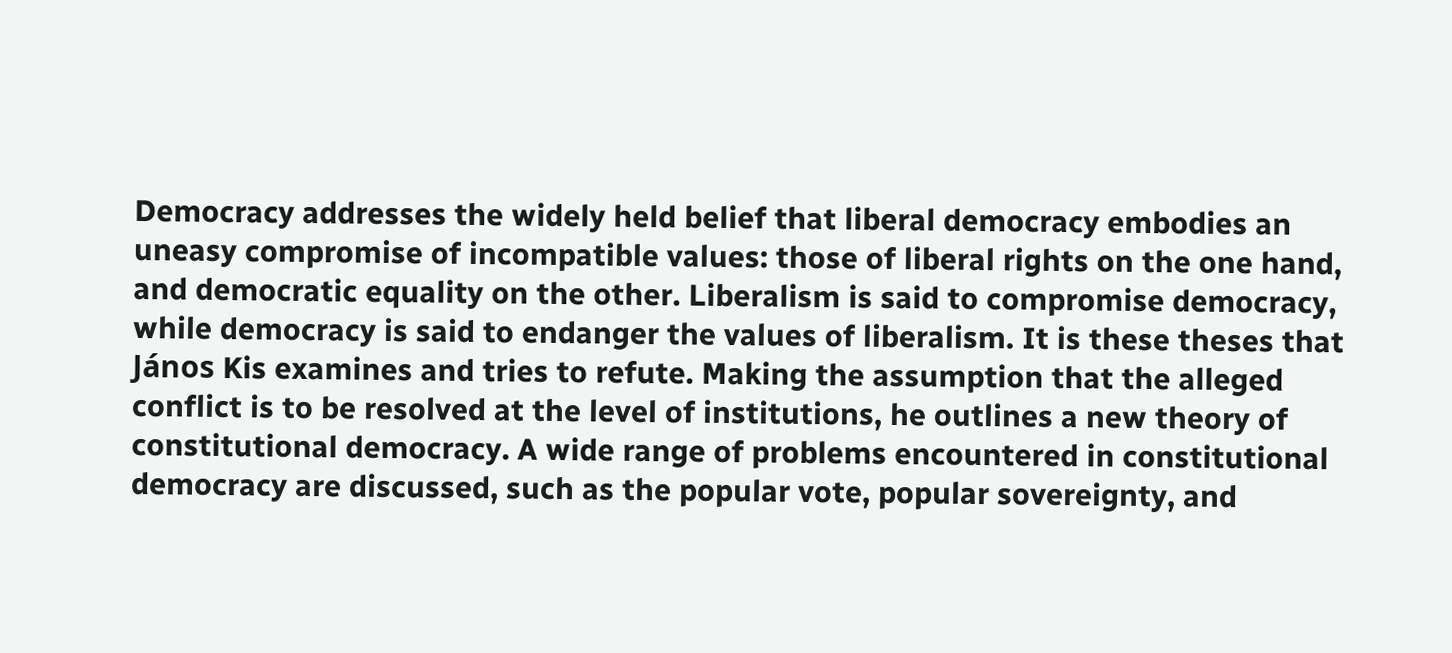Democracy addresses the widely held belief that liberal democracy embodies an uneasy compromise of incompatible values: those of liberal rights on the one hand, and democratic equality on the other. Liberalism is said to compromise democracy, while democracy is said to endanger the values of liberalism. It is these theses that János Kis examines and tries to refute. Making the assumption that the alleged conflict is to be resolved at the level of institutions, he outlines a new theory of constitutional democracy. A wide range of problems encountered in constitutional democracy are discussed, such as the popular vote, popular sovereignty, and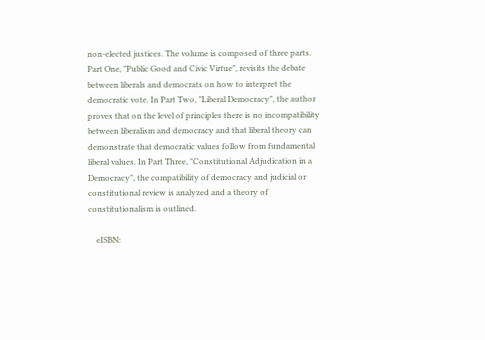non-elected justices. The volume is composed of three parts. Part One, "Public Good and Civic Virtue", revisits the debate between liberals and democrats on how to interpret the democratic vote. In Part Two, "Liberal Democracy", the author proves that on the level of principles there is no incompatibility between liberalism and democracy and that liberal theory can demonstrate that democratic values follow from fundamental liberal values. In Part Three, "Constitutional Adjudication in a Democracy", the compatibility of democracy and judicial or constitutional review is analyzed and a theory of constitutionalism is outlined.

    eISBN: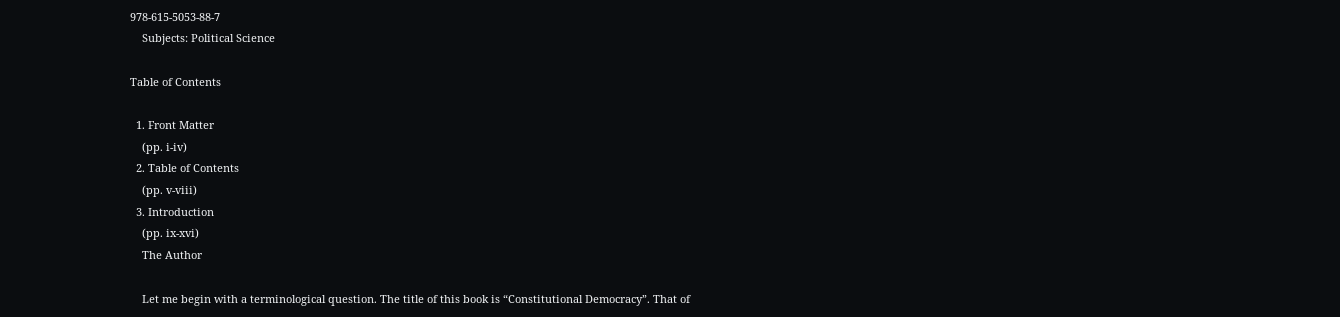978-615-5053-88-7
    Subjects: Political Science

Table of Contents

  1. Front Matter
    (pp. i-iv)
  2. Table of Contents
    (pp. v-viii)
  3. Introduction
    (pp. ix-xvi)
    The Author

    Let me begin with a terminological question. The title of this book is “Constitutional Democracy”. That of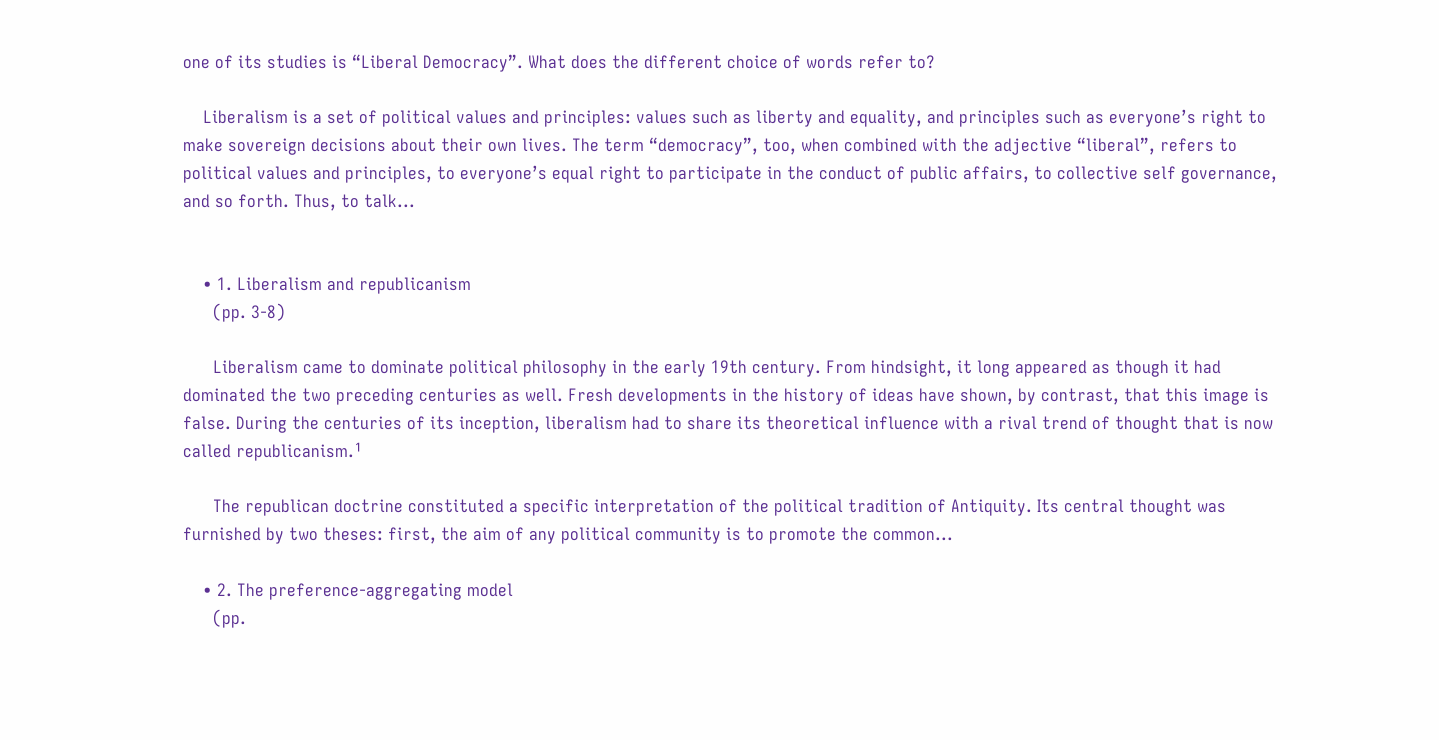one of its studies is “Liberal Democracy”. What does the different choice of words refer to?

    Liberalism is a set of political values and principles: values such as liberty and equality, and principles such as everyone’s right to make sovereign decisions about their own lives. The term “democracy”, too, when combined with the adjective “liberal”, refers to political values and principles, to everyone’s equal right to participate in the conduct of public affairs, to collective self governance, and so forth. Thus, to talk...


    • 1. Liberalism and republicanism
      (pp. 3-8)

      Liberalism came to dominate political philosophy in the early 19th century. From hindsight, it long appeared as though it had dominated the two preceding centuries as well. Fresh developments in the history of ideas have shown, by contrast, that this image is false. During the centuries of its inception, liberalism had to share its theoretical influence with a rival trend of thought that is now called republicanism.¹

      The republican doctrine constituted a specific interpretation of the political tradition of Antiquity. Its central thought was furnished by two theses: first, the aim of any political community is to promote the common...

    • 2. The preference-aggregating model
      (pp.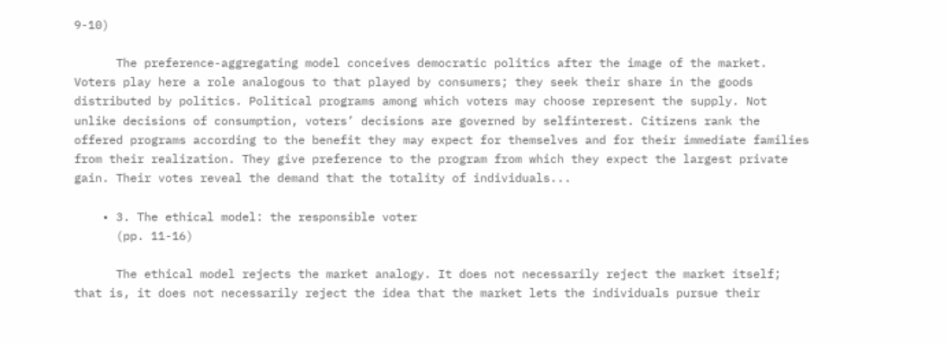9-10)

      The preference-aggregating model conceives democratic politics after the image of the market. Voters play here a role analogous to that played by consumers; they seek their share in the goods distributed by politics. Political programs among which voters may choose represent the supply. Not unlike decisions of consumption, voters’ decisions are governed by selfinterest. Citizens rank the offered programs according to the benefit they may expect for themselves and for their immediate families from their realization. They give preference to the program from which they expect the largest private gain. Their votes reveal the demand that the totality of individuals...

    • 3. The ethical model: the responsible voter
      (pp. 11-16)

      The ethical model rejects the market analogy. It does not necessarily reject the market itself; that is, it does not necessarily reject the idea that the market lets the individuals pursue their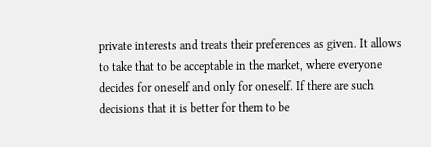private interests and treats their preferences as given. It allows to take that to be acceptable in the market, where everyone decides for oneself and only for oneself. If there are such decisions that it is better for them to be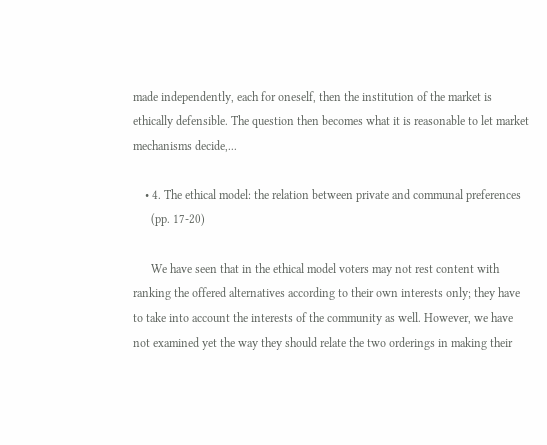made independently, each for oneself, then the institution of the market is ethically defensible. The question then becomes what it is reasonable to let market mechanisms decide,...

    • 4. The ethical model: the relation between private and communal preferences
      (pp. 17-20)

      We have seen that in the ethical model voters may not rest content with ranking the offered alternatives according to their own interests only; they have to take into account the interests of the community as well. However, we have not examined yet the way they should relate the two orderings in making their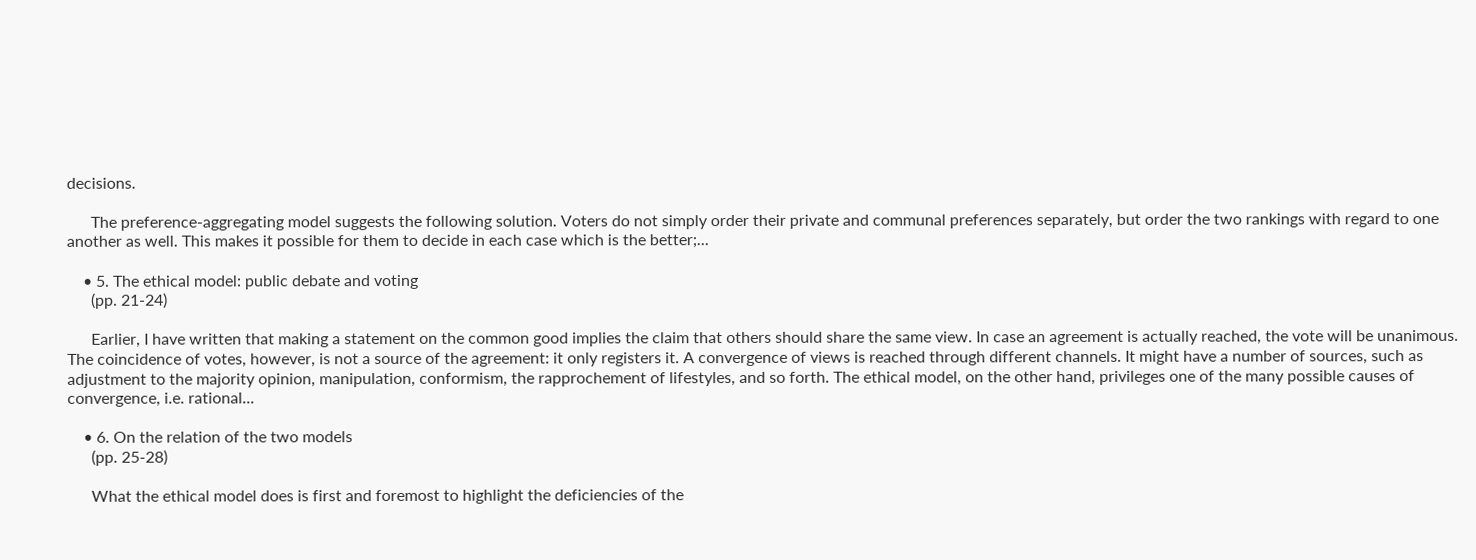decisions.

      The preference-aggregating model suggests the following solution. Voters do not simply order their private and communal preferences separately, but order the two rankings with regard to one another as well. This makes it possible for them to decide in each case which is the better;...

    • 5. The ethical model: public debate and voting
      (pp. 21-24)

      Earlier, I have written that making a statement on the common good implies the claim that others should share the same view. In case an agreement is actually reached, the vote will be unanimous. The coincidence of votes, however, is not a source of the agreement: it only registers it. A convergence of views is reached through different channels. It might have a number of sources, such as adjustment to the majority opinion, manipulation, conformism, the rapprochement of lifestyles, and so forth. The ethical model, on the other hand, privileges one of the many possible causes of convergence, i.e. rational...

    • 6. On the relation of the two models
      (pp. 25-28)

      What the ethical model does is first and foremost to highlight the deficiencies of the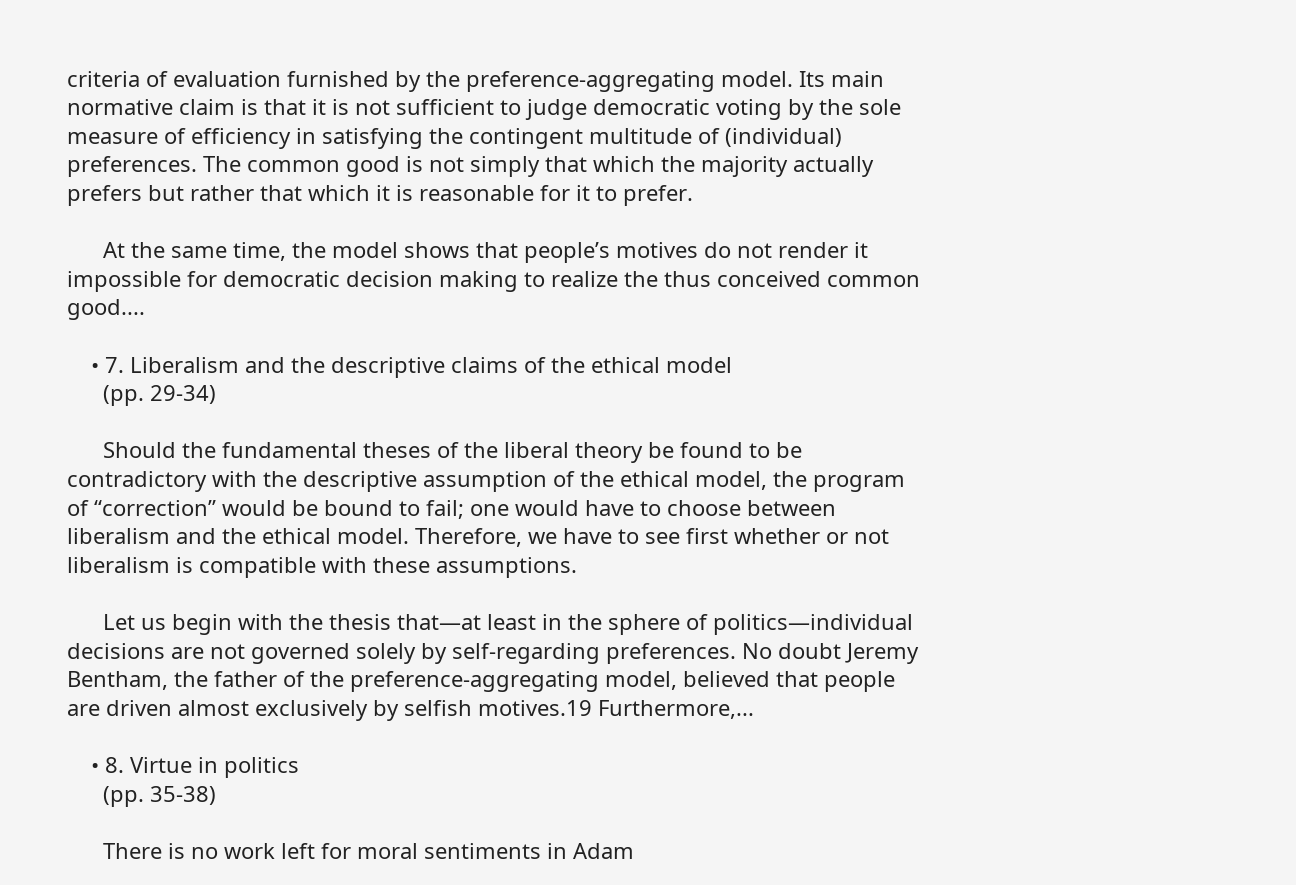criteria of evaluation furnished by the preference-aggregating model. Its main normative claim is that it is not sufficient to judge democratic voting by the sole measure of efficiency in satisfying the contingent multitude of (individual) preferences. The common good is not simply that which the majority actually prefers but rather that which it is reasonable for it to prefer.

      At the same time, the model shows that people’s motives do not render it impossible for democratic decision making to realize the thus conceived common good....

    • 7. Liberalism and the descriptive claims of the ethical model
      (pp. 29-34)

      Should the fundamental theses of the liberal theory be found to be contradictory with the descriptive assumption of the ethical model, the program of “correction” would be bound to fail; one would have to choose between liberalism and the ethical model. Therefore, we have to see first whether or not liberalism is compatible with these assumptions.

      Let us begin with the thesis that—at least in the sphere of politics—individual decisions are not governed solely by self-regarding preferences. No doubt Jeremy Bentham, the father of the preference-aggregating model, believed that people are driven almost exclusively by selfish motives.19 Furthermore,...

    • 8. Virtue in politics
      (pp. 35-38)

      There is no work left for moral sentiments in Adam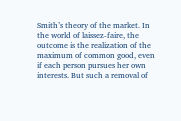Smith’s theory of the market. In the world of laissez-faire, the outcome is the realization of the maximum of common good, even if each person pursues her own interests. But such a removal of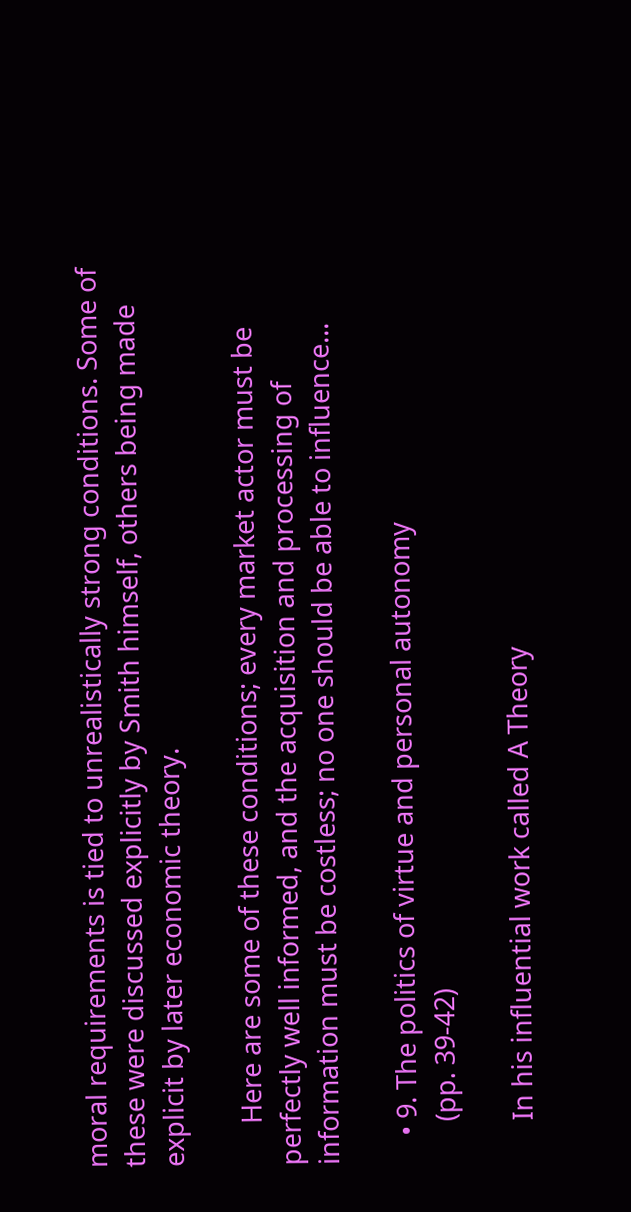moral requirements is tied to unrealistically strong conditions. Some of these were discussed explicitly by Smith himself, others being made explicit by later economic theory.

      Here are some of these conditions; every market actor must be perfectly well informed, and the acquisition and processing of information must be costless; no one should be able to influence...

    • 9. The politics of virtue and personal autonomy
      (pp. 39-42)

      In his influential work called A Theory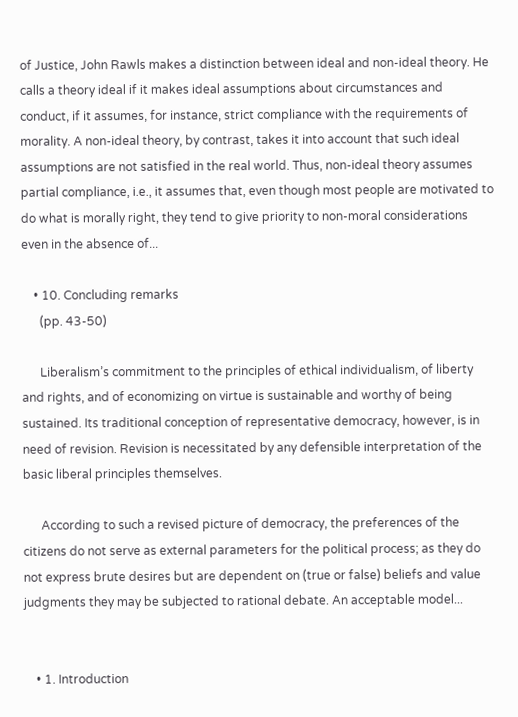of Justice, John Rawls makes a distinction between ideal and non-ideal theory. He calls a theory ideal if it makes ideal assumptions about circumstances and conduct, if it assumes, for instance, strict compliance with the requirements of morality. A non-ideal theory, by contrast, takes it into account that such ideal assumptions are not satisfied in the real world. Thus, non-ideal theory assumes partial compliance, i.e., it assumes that, even though most people are motivated to do what is morally right, they tend to give priority to non-moral considerations even in the absence of...

    • 10. Concluding remarks
      (pp. 43-50)

      Liberalism’s commitment to the principles of ethical individualism, of liberty and rights, and of economizing on virtue is sustainable and worthy of being sustained. Its traditional conception of representative democracy, however, is in need of revision. Revision is necessitated by any defensible interpretation of the basic liberal principles themselves.

      According to such a revised picture of democracy, the preferences of the citizens do not serve as external parameters for the political process; as they do not express brute desires but are dependent on (true or false) beliefs and value judgments they may be subjected to rational debate. An acceptable model...


    • 1. Introduction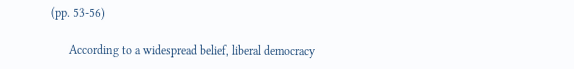(pp. 53-56)

      According to a widespread belief, liberal democracy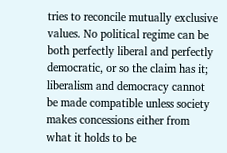tries to reconcile mutually exclusive values. No political regime can be both perfectly liberal and perfectly democratic, or so the claim has it; liberalism and democracy cannot be made compatible unless society makes concessions either from what it holds to be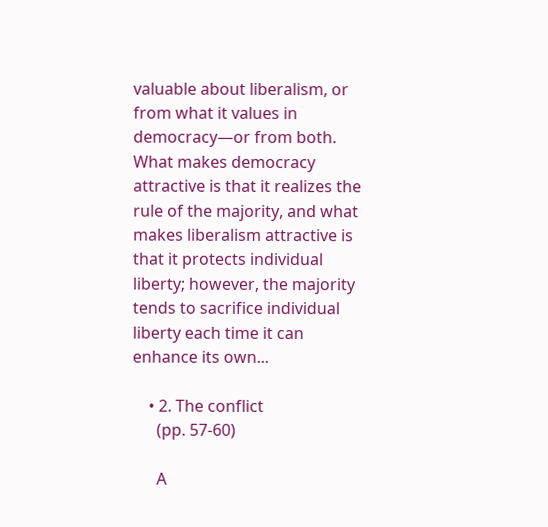valuable about liberalism, or from what it values in democracy—or from both. What makes democracy attractive is that it realizes the rule of the majority, and what makes liberalism attractive is that it protects individual liberty; however, the majority tends to sacrifice individual liberty each time it can enhance its own...

    • 2. The conflict
      (pp. 57-60)

      A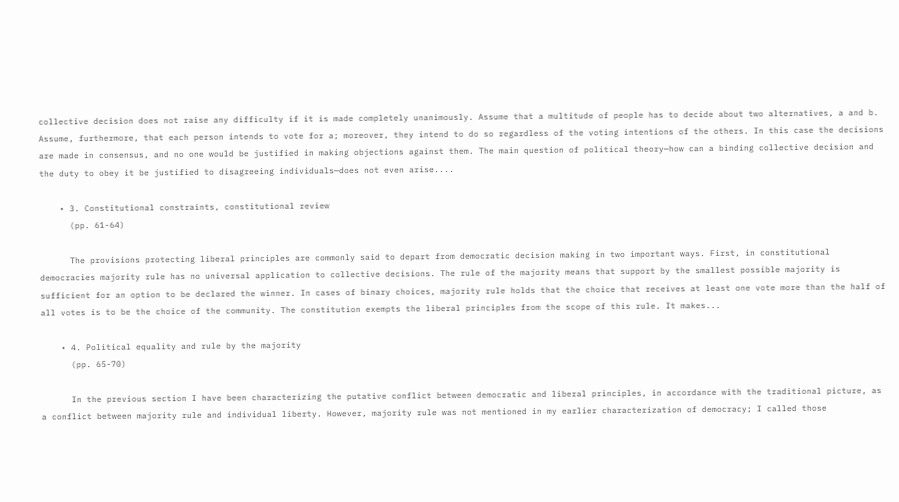collective decision does not raise any difficulty if it is made completely unanimously. Assume that a multitude of people has to decide about two alternatives, a and b. Assume, furthermore, that each person intends to vote for a; moreover, they intend to do so regardless of the voting intentions of the others. In this case the decisions are made in consensus, and no one would be justified in making objections against them. The main question of political theory—how can a binding collective decision and the duty to obey it be justified to disagreeing individuals—does not even arise....

    • 3. Constitutional constraints, constitutional review
      (pp. 61-64)

      The provisions protecting liberal principles are commonly said to depart from democratic decision making in two important ways. First, in constitutional democracies majority rule has no universal application to collective decisions. The rule of the majority means that support by the smallest possible majority is sufficient for an option to be declared the winner. In cases of binary choices, majority rule holds that the choice that receives at least one vote more than the half of all votes is to be the choice of the community. The constitution exempts the liberal principles from the scope of this rule. It makes...

    • 4. Political equality and rule by the majority
      (pp. 65-70)

      In the previous section I have been characterizing the putative conflict between democratic and liberal principles, in accordance with the traditional picture, as a conflict between majority rule and individual liberty. However, majority rule was not mentioned in my earlier characterization of democracy; I called those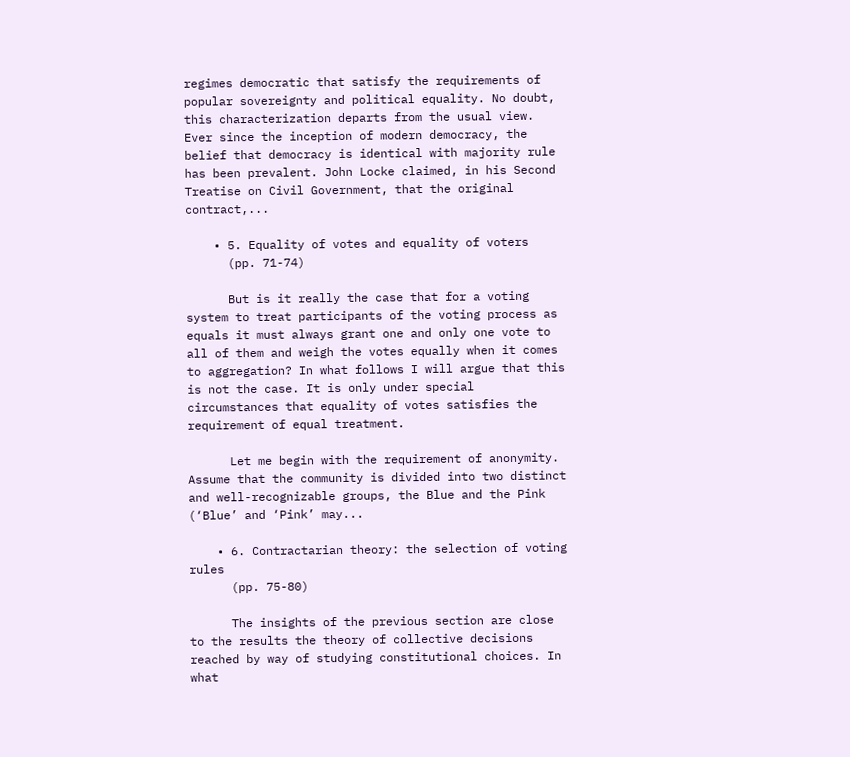regimes democratic that satisfy the requirements of popular sovereignty and political equality. No doubt, this characterization departs from the usual view. Ever since the inception of modern democracy, the belief that democracy is identical with majority rule has been prevalent. John Locke claimed, in his Second Treatise on Civil Government, that the original contract,...

    • 5. Equality of votes and equality of voters
      (pp. 71-74)

      But is it really the case that for a voting system to treat participants of the voting process as equals it must always grant one and only one vote to all of them and weigh the votes equally when it comes to aggregation? In what follows I will argue that this is not the case. It is only under special circumstances that equality of votes satisfies the requirement of equal treatment.

      Let me begin with the requirement of anonymity. Assume that the community is divided into two distinct and well-recognizable groups, the Blue and the Pink (‘Blue’ and ‘Pink’ may...

    • 6. Contractarian theory: the selection of voting rules
      (pp. 75-80)

      The insights of the previous section are close to the results the theory of collective decisions reached by way of studying constitutional choices. In what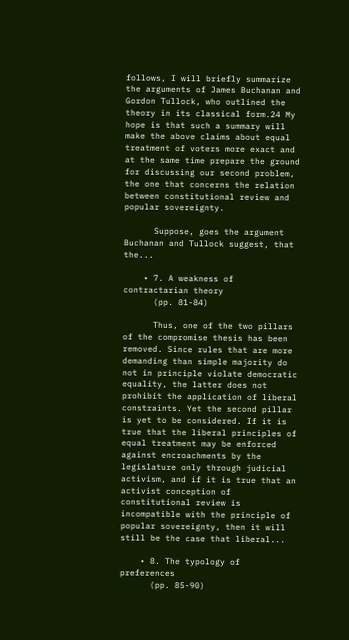follows, I will briefly summarize the arguments of James Buchanan and Gordon Tullock, who outlined the theory in its classical form.24 My hope is that such a summary will make the above claims about equal treatment of voters more exact and at the same time prepare the ground for discussing our second problem, the one that concerns the relation between constitutional review and popular sovereignty.

      Suppose, goes the argument Buchanan and Tullock suggest, that the...

    • 7. A weakness of contractarian theory
      (pp. 81-84)

      Thus, one of the two pillars of the compromise thesis has been removed. Since rules that are more demanding than simple majority do not in principle violate democratic equality, the latter does not prohibit the application of liberal constraints. Yet the second pillar is yet to be considered. If it is true that the liberal principles of equal treatment may be enforced against encroachments by the legislature only through judicial activism, and if it is true that an activist conception of constitutional review is incompatible with the principle of popular sovereignty, then it will still be the case that liberal...

    • 8. The typology of preferences
      (pp. 85-90)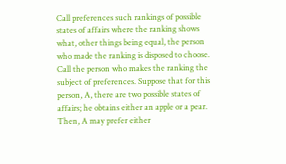Call preferences such rankings of possible states of affairs where the ranking shows what, other things being equal, the person who made the ranking is disposed to choose. Call the person who makes the ranking the subject of preferences. Suppose that for this person, A, there are two possible states of affairs; he obtains either an apple or a pear. Then, A may prefer either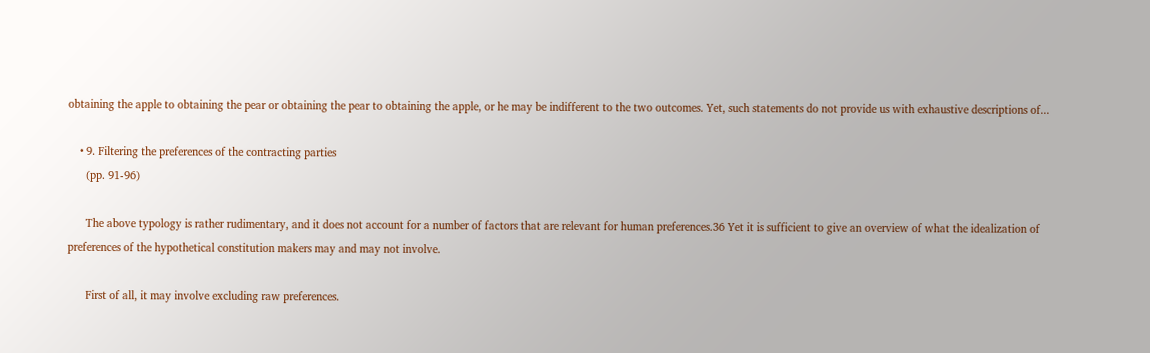obtaining the apple to obtaining the pear or obtaining the pear to obtaining the apple, or he may be indifferent to the two outcomes. Yet, such statements do not provide us with exhaustive descriptions of...

    • 9. Filtering the preferences of the contracting parties
      (pp. 91-96)

      The above typology is rather rudimentary, and it does not account for a number of factors that are relevant for human preferences.36 Yet it is sufficient to give an overview of what the idealization of preferences of the hypothetical constitution makers may and may not involve.

      First of all, it may involve excluding raw preferences.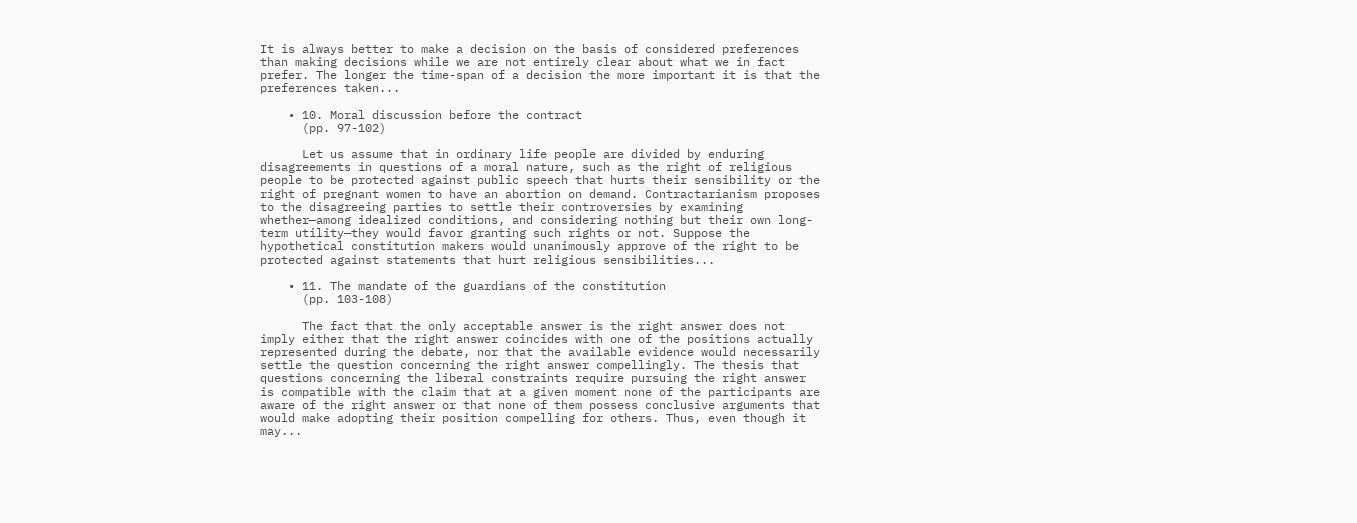It is always better to make a decision on the basis of considered preferences than making decisions while we are not entirely clear about what we in fact prefer. The longer the time-span of a decision the more important it is that the preferences taken...

    • 10. Moral discussion before the contract
      (pp. 97-102)

      Let us assume that in ordinary life people are divided by enduring disagreements in questions of a moral nature, such as the right of religious people to be protected against public speech that hurts their sensibility or the right of pregnant women to have an abortion on demand. Contractarianism proposes to the disagreeing parties to settle their controversies by examining whether—among idealized conditions, and considering nothing but their own long-term utility—they would favor granting such rights or not. Suppose the hypothetical constitution makers would unanimously approve of the right to be protected against statements that hurt religious sensibilities...

    • 11. The mandate of the guardians of the constitution
      (pp. 103-108)

      The fact that the only acceptable answer is the right answer does not imply either that the right answer coincides with one of the positions actually represented during the debate, nor that the available evidence would necessarily settle the question concerning the right answer compellingly. The thesis that questions concerning the liberal constraints require pursuing the right answer is compatible with the claim that at a given moment none of the participants are aware of the right answer or that none of them possess conclusive arguments that would make adopting their position compelling for others. Thus, even though it may...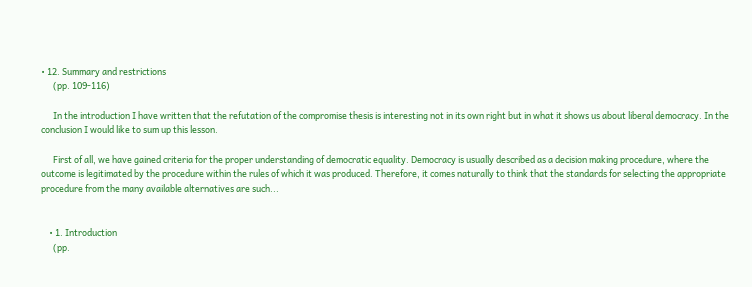• 12. Summary and restrictions
      (pp. 109-116)

      In the introduction I have written that the refutation of the compromise thesis is interesting not in its own right but in what it shows us about liberal democracy. In the conclusion I would like to sum up this lesson.

      First of all, we have gained criteria for the proper understanding of democratic equality. Democracy is usually described as a decision making procedure, where the outcome is legitimated by the procedure within the rules of which it was produced. Therefore, it comes naturally to think that the standards for selecting the appropriate procedure from the many available alternatives are such...


    • 1. Introduction
      (pp.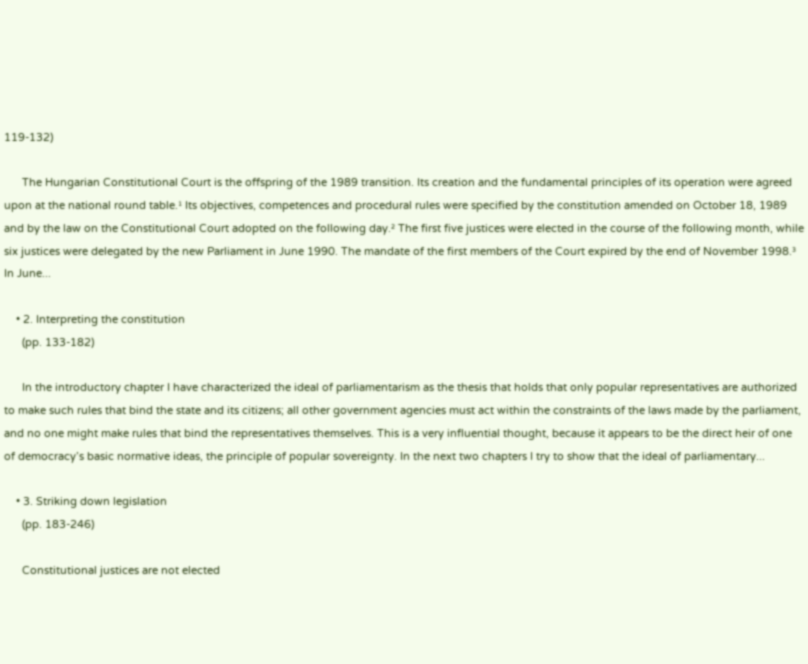119-132)

      The Hungarian Constitutional Court is the offspring of the 1989 transition. Its creation and the fundamental principles of its operation were agreed upon at the national round table.¹ Its objectives, competences and procedural rules were specified by the constitution amended on October 18, 1989 and by the law on the Constitutional Court adopted on the following day.² The first five justices were elected in the course of the following month, while six justices were delegated by the new Parliament in June 1990. The mandate of the first members of the Court expired by the end of November 1998.³ In June...

    • 2. Interpreting the constitution
      (pp. 133-182)

      In the introductory chapter I have characterized the ideal of parliamentarism as the thesis that holds that only popular representatives are authorized to make such rules that bind the state and its citizens; all other government agencies must act within the constraints of the laws made by the parliament, and no one might make rules that bind the representatives themselves. This is a very influential thought, because it appears to be the direct heir of one of democracy’s basic normative ideas, the principle of popular sovereignty. In the next two chapters I try to show that the ideal of parliamentary...

    • 3. Striking down legislation
      (pp. 183-246)

      Constitutional justices are not elected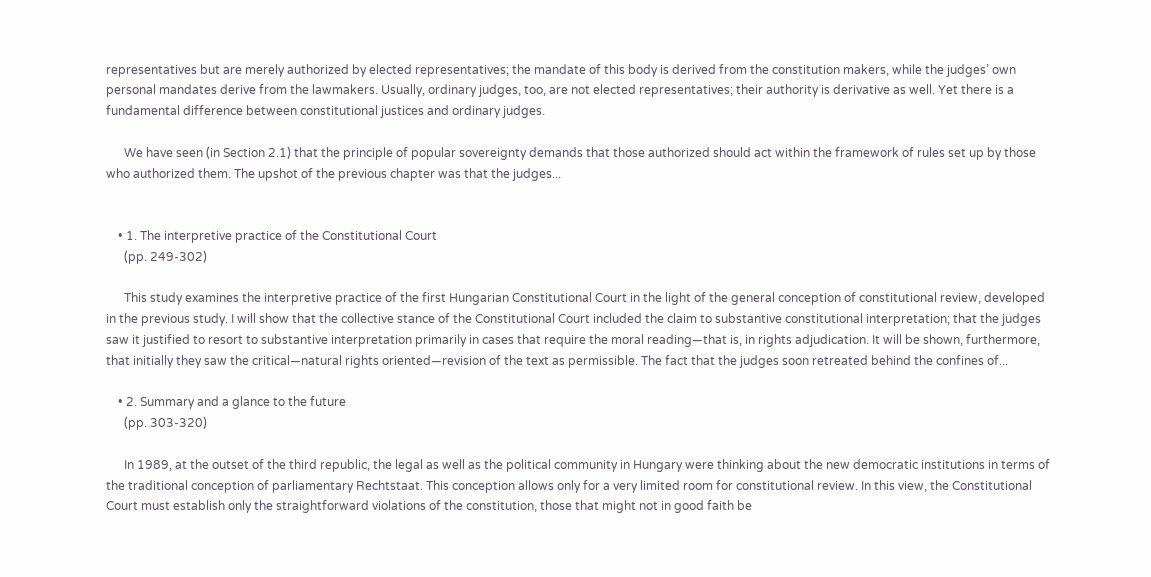representatives but are merely authorized by elected representatives; the mandate of this body is derived from the constitution makers, while the judges’ own personal mandates derive from the lawmakers. Usually, ordinary judges, too, are not elected representatives; their authority is derivative as well. Yet there is a fundamental difference between constitutional justices and ordinary judges.

      We have seen (in Section 2.1) that the principle of popular sovereignty demands that those authorized should act within the framework of rules set up by those who authorized them. The upshot of the previous chapter was that the judges...


    • 1. The interpretive practice of the Constitutional Court
      (pp. 249-302)

      This study examines the interpretive practice of the first Hungarian Constitutional Court in the light of the general conception of constitutional review, developed in the previous study. I will show that the collective stance of the Constitutional Court included the claim to substantive constitutional interpretation; that the judges saw it justified to resort to substantive interpretation primarily in cases that require the moral reading—that is, in rights adjudication. It will be shown, furthermore, that initially they saw the critical—natural rights oriented—revision of the text as permissible. The fact that the judges soon retreated behind the confines of...

    • 2. Summary and a glance to the future
      (pp. 303-320)

      In 1989, at the outset of the third republic, the legal as well as the political community in Hungary were thinking about the new democratic institutions in terms of the traditional conception of parliamentary Rechtstaat. This conception allows only for a very limited room for constitutional review. In this view, the Constitutional Court must establish only the straightforward violations of the constitution, those that might not in good faith be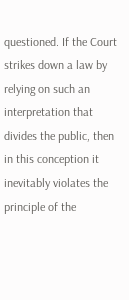questioned. If the Court strikes down a law by relying on such an interpretation that divides the public, then in this conception it inevitably violates the principle of the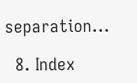separation...

  8. Index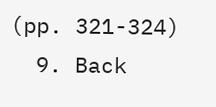(pp. 321-324)
  9. Back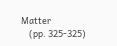Matter
    (pp. 325-325)